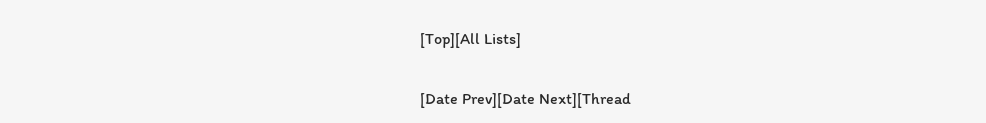[Top][All Lists]

[Date Prev][Date Next][Thread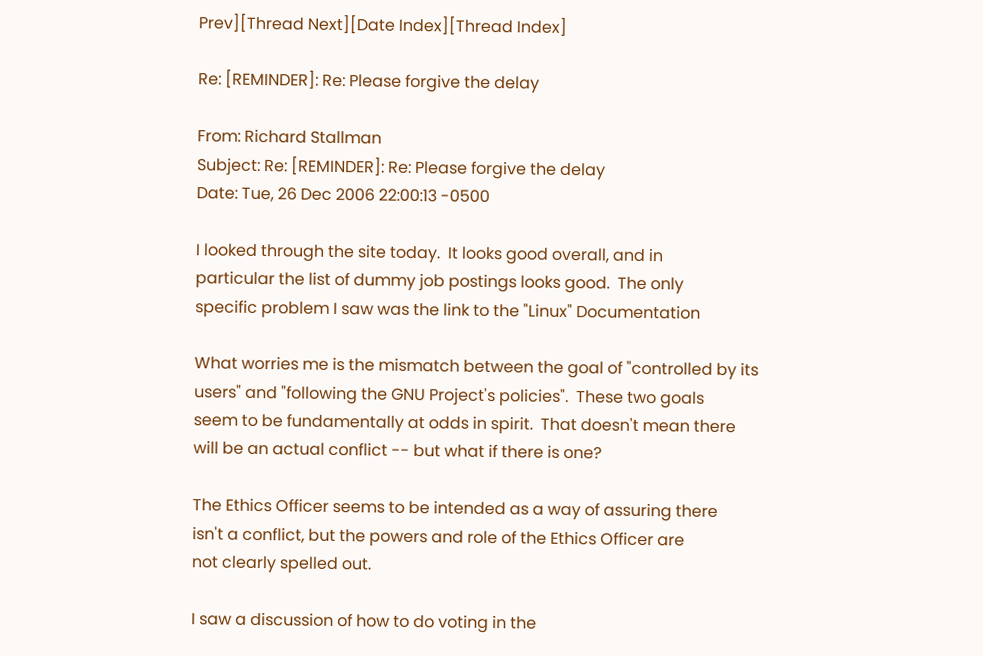Prev][Thread Next][Date Index][Thread Index]

Re: [REMINDER]: Re: Please forgive the delay

From: Richard Stallman
Subject: Re: [REMINDER]: Re: Please forgive the delay
Date: Tue, 26 Dec 2006 22:00:13 -0500

I looked through the site today.  It looks good overall, and in
particular the list of dummy job postings looks good.  The only
specific problem I saw was the link to the "Linux" Documentation

What worries me is the mismatch between the goal of "controlled by its
users" and "following the GNU Project's policies".  These two goals
seem to be fundamentally at odds in spirit.  That doesn't mean there
will be an actual conflict -- but what if there is one?

The Ethics Officer seems to be intended as a way of assuring there
isn't a conflict, but the powers and role of the Ethics Officer are
not clearly spelled out.

I saw a discussion of how to do voting in the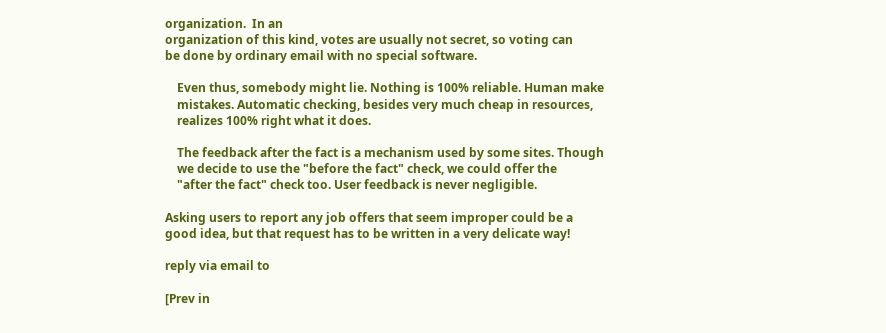organization.  In an
organization of this kind, votes are usually not secret, so voting can
be done by ordinary email with no special software.

    Even thus, somebody might lie. Nothing is 100% reliable. Human make
    mistakes. Automatic checking, besides very much cheap in resources,
    realizes 100% right what it does.

    The feedback after the fact is a mechanism used by some sites. Though
    we decide to use the "before the fact" check, we could offer the
    "after the fact" check too. User feedback is never negligible.

Asking users to report any job offers that seem improper could be a
good idea, but that request has to be written in a very delicate way!

reply via email to

[Prev in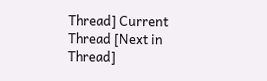Thread] Current Thread [Next in Thread]